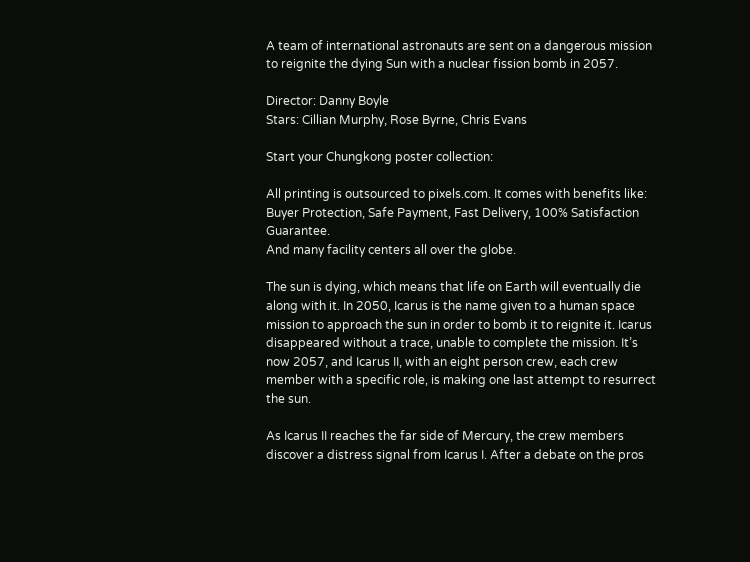A team of international astronauts are sent on a dangerous mission to reignite the dying Sun with a nuclear fission bomb in 2057.

Director: Danny Boyle
Stars: Cillian Murphy, Rose Byrne, Chris Evans

Start your Chungkong poster collection:

All printing is outsourced to pixels.com. It comes with benefits like:
Buyer Protection, Safe Payment, Fast Delivery, 100% Satisfaction Guarantee.
And many facility centers all over the globe.

The sun is dying, which means that life on Earth will eventually die along with it. In 2050, Icarus is the name given to a human space mission to approach the sun in order to bomb it to reignite it. Icarus disappeared without a trace, unable to complete the mission. It’s now 2057, and Icarus II, with an eight person crew, each crew member with a specific role, is making one last attempt to resurrect the sun.

As Icarus II reaches the far side of Mercury, the crew members discover a distress signal from Icarus I. After a debate on the pros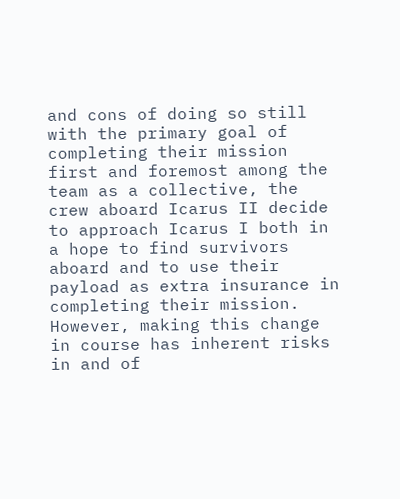and cons of doing so still with the primary goal of completing their mission first and foremost among the team as a collective, the crew aboard Icarus II decide to approach Icarus I both in a hope to find survivors aboard and to use their payload as extra insurance in completing their mission. However, making this change in course has inherent risks in and of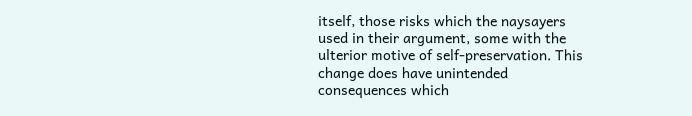itself, those risks which the naysayers used in their argument, some with the ulterior motive of self-preservation. This change does have unintended consequences which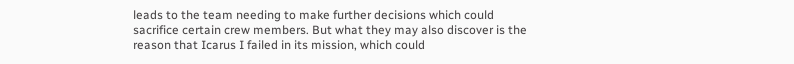leads to the team needing to make further decisions which could sacrifice certain crew members. But what they may also discover is the reason that Icarus I failed in its mission, which could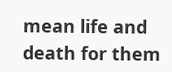mean life and death for them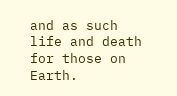and as such life and death for those on Earth.